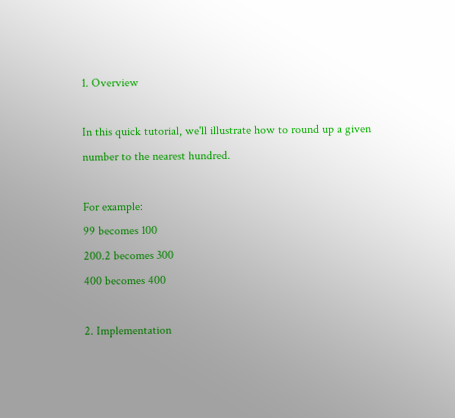1. Overview

In this quick tutorial, we'll illustrate how to round up a given number to the nearest hundred.

For example:
99 becomes 100
200.2 becomes 300
400 becomes 400

2. Implementation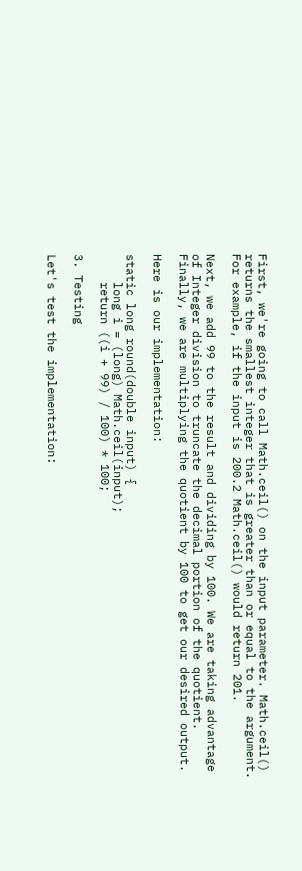First, we're going to call Math.ceil() on the input parameter. Math.ceil() returns the smallest integer that is greater than or equal to the argument. For example, if the input is 200.2 Math.ceil() would return 201.

Next, we add 99 to the result and dividing by 100. We are taking advantage of Integer division to truncate the decimal portion of the quotient. Finally, we are multiplying the quotient by 100 to get our desired output.

Here is our implementation:

static long round(double input) {
    long i = (long) Math.ceil(input);
    return ((i + 99) / 100) * 100;

3. Testing

Let's test the implementation: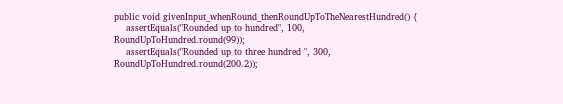public void givenInput_whenRound_thenRoundUpToTheNearestHundred() {
    assertEquals("Rounded up to hundred", 100, RoundUpToHundred.round(99));
    assertEquals("Rounded up to three hundred ", 300, RoundUpToHundred.round(200.2));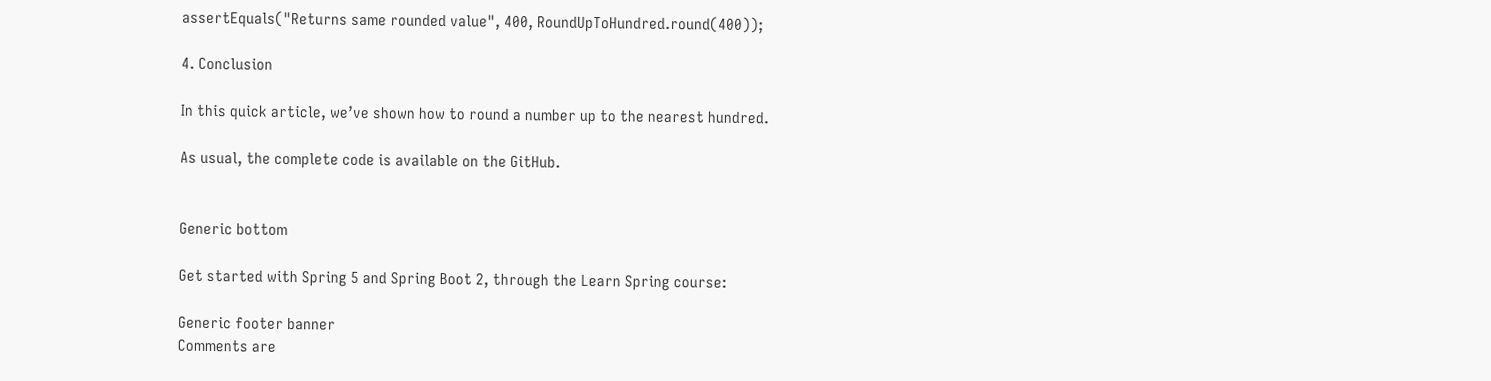assertEquals("Returns same rounded value", 400, RoundUpToHundred.round(400));

4. Conclusion

In this quick article, we’ve shown how to round a number up to the nearest hundred.

As usual, the complete code is available on the GitHub.


Generic bottom

Get started with Spring 5 and Spring Boot 2, through the Learn Spring course:

Generic footer banner
Comments are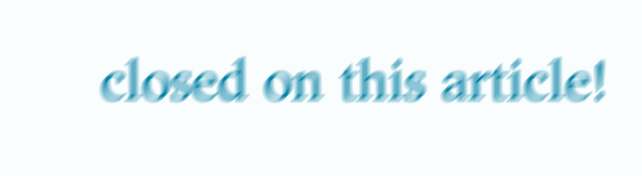closed on this article!